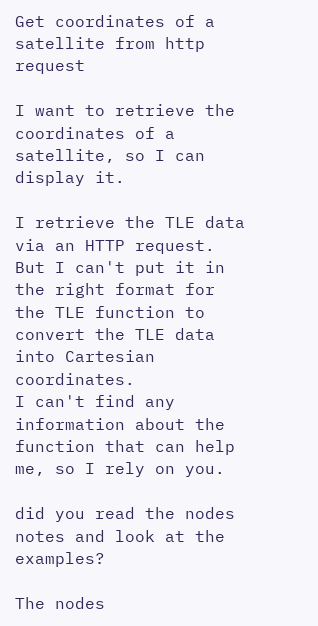Get coordinates of a satellite from http request

I want to retrieve the coordinates of a satellite, so I can display it.

I retrieve the TLE data via an HTTP request.
But I can't put it in the right format for the TLE function to convert the TLE data into Cartesian coordinates.
I can't find any information about the function that can help me, so I rely on you.

did you read the nodes notes and look at the examples?

The nodes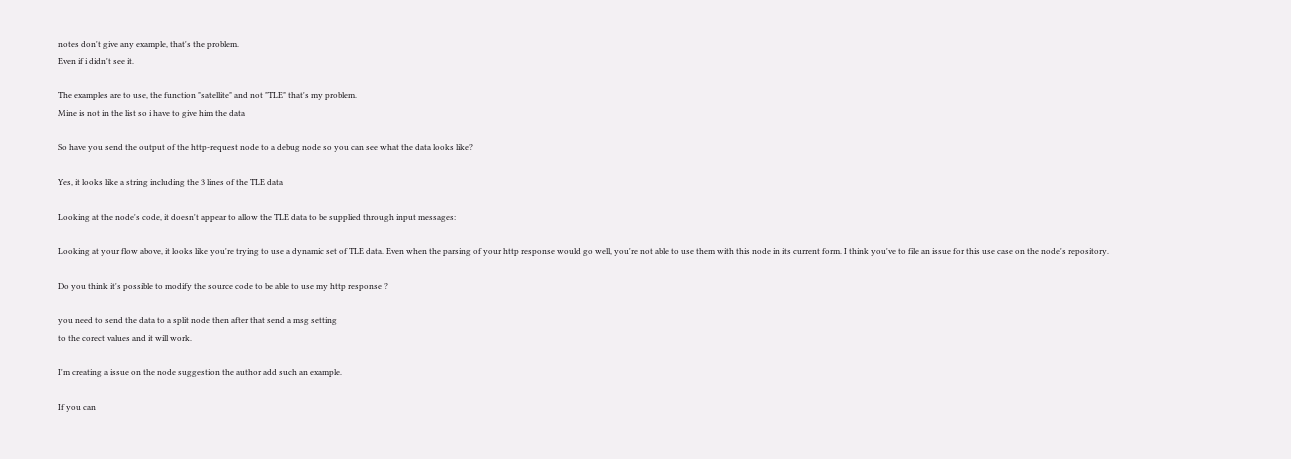notes don't give any example, that's the problem.
Even if i didn't see it.

The examples are to use, the function "satellite" and not "TLE" that's my problem.
Mine is not in the list so i have to give him the data

So have you send the output of the http-request node to a debug node so you can see what the data looks like?

Yes, it looks like a string including the 3 lines of the TLE data

Looking at the node's code, it doesn't appear to allow the TLE data to be supplied through input messages:

Looking at your flow above, it looks like you're trying to use a dynamic set of TLE data. Even when the parsing of your http response would go well, you're not able to use them with this node in its current form. I think you've to file an issue for this use case on the node's repository.

Do you think it's possible to modify the source code to be able to use my http response ?

you need to send the data to a split node then after that send a msg setting
to the corect values and it will work.

I'm creating a issue on the node suggestion the author add such an example.

If you can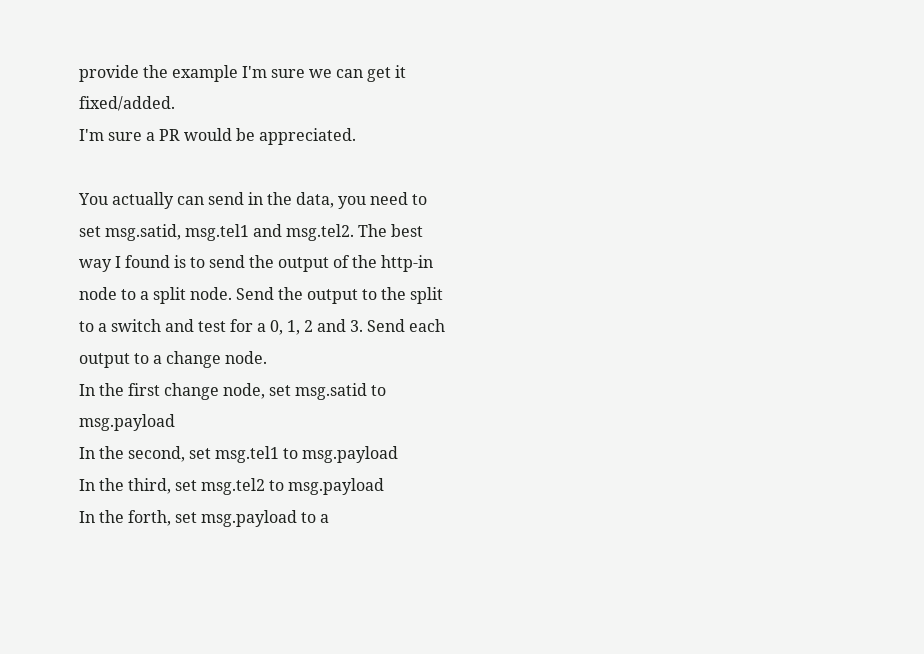provide the example I'm sure we can get it fixed/added.
I'm sure a PR would be appreciated.

You actually can send in the data, you need to set msg.satid, msg.tel1 and msg.tel2. The best way I found is to send the output of the http-in node to a split node. Send the output to the split to a switch and test for a 0, 1, 2 and 3. Send each output to a change node.
In the first change node, set msg.satid to msg.payload
In the second, set msg.tel1 to msg.payload
In the third, set msg.tel2 to msg.payload
In the forth, set msg.payload to a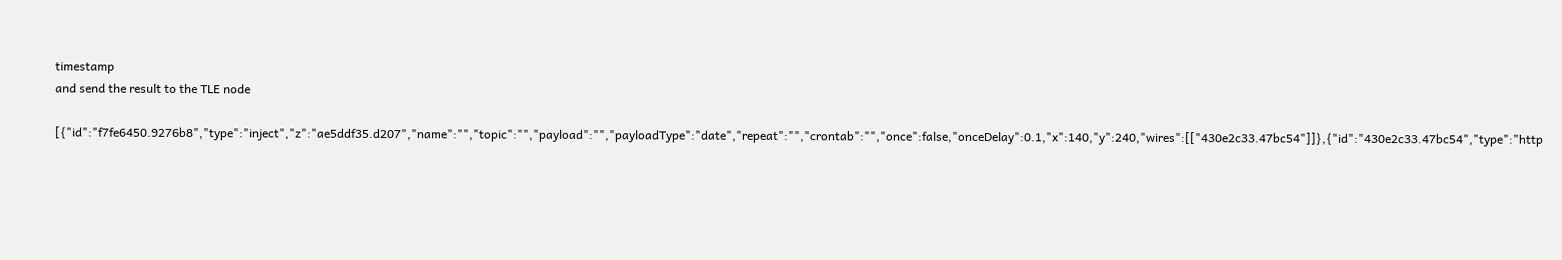timestamp
and send the result to the TLE node

[{"id":"f7fe6450.9276b8","type":"inject","z":"ae5ddf35.d207","name":"","topic":"","payload":"","payloadType":"date","repeat":"","crontab":"","once":false,"onceDelay":0.1,"x":140,"y":240,"wires":[["430e2c33.47bc54"]]},{"id":"430e2c33.47bc54","type":"http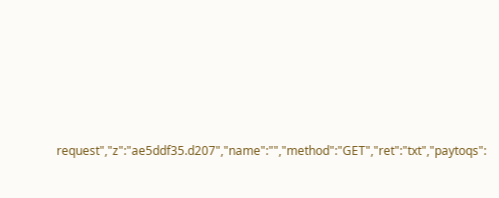request","z":"ae5ddf35.d207","name":"","method":"GET","ret":"txt","paytoqs":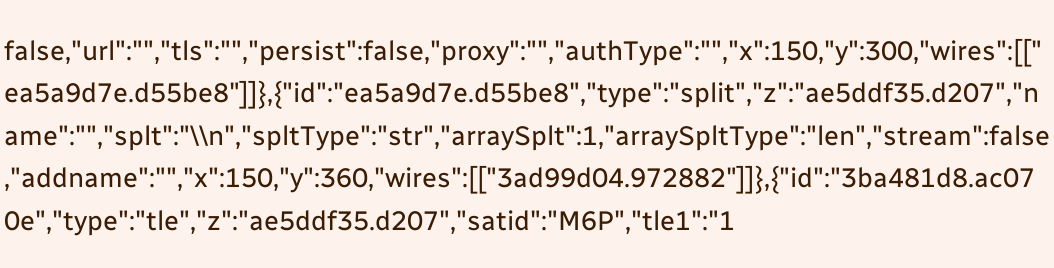false,"url":"","tls":"","persist":false,"proxy":"","authType":"","x":150,"y":300,"wires":[["ea5a9d7e.d55be8"]]},{"id":"ea5a9d7e.d55be8","type":"split","z":"ae5ddf35.d207","name":"","splt":"\\n","spltType":"str","arraySplt":1,"arraySpltType":"len","stream":false,"addname":"","x":150,"y":360,"wires":[["3ad99d04.972882"]]},{"id":"3ba481d8.ac070e","type":"tle","z":"ae5ddf35.d207","satid":"M6P","tle1":"1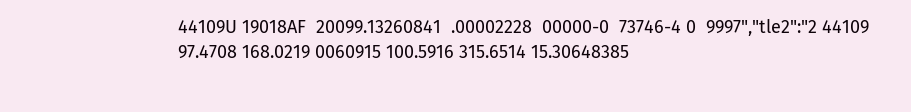44109U 19018AF  20099.13260841  .00002228  00000-0  73746-4 0  9997","tle2":"2 44109  97.4708 168.0219 0060915 100.5916 315.6514 15.30648385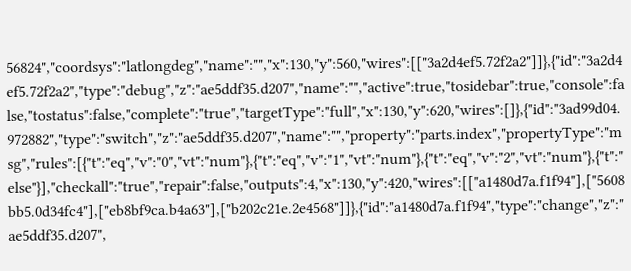56824","coordsys":"latlongdeg","name":"","x":130,"y":560,"wires":[["3a2d4ef5.72f2a2"]]},{"id":"3a2d4ef5.72f2a2","type":"debug","z":"ae5ddf35.d207","name":"","active":true,"tosidebar":true,"console":false,"tostatus":false,"complete":"true","targetType":"full","x":130,"y":620,"wires":[]},{"id":"3ad99d04.972882","type":"switch","z":"ae5ddf35.d207","name":"","property":"parts.index","propertyType":"msg","rules":[{"t":"eq","v":"0","vt":"num"},{"t":"eq","v":"1","vt":"num"},{"t":"eq","v":"2","vt":"num"},{"t":"else"}],"checkall":"true","repair":false,"outputs":4,"x":130,"y":420,"wires":[["a1480d7a.f1f94"],["5608bb5.0d34fc4"],["eb8bf9ca.b4a63"],["b202c21e.2e4568"]]},{"id":"a1480d7a.f1f94","type":"change","z":"ae5ddf35.d207",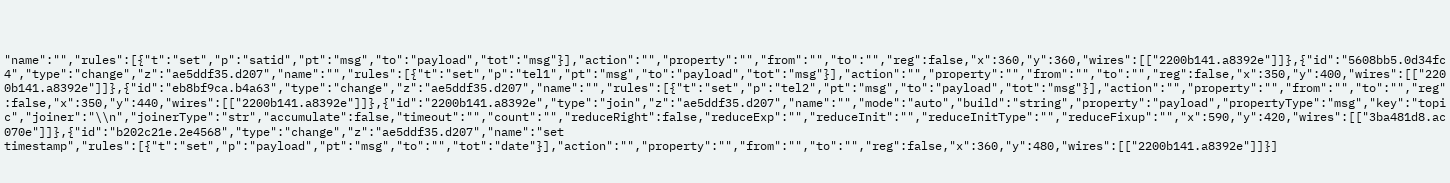"name":"","rules":[{"t":"set","p":"satid","pt":"msg","to":"payload","tot":"msg"}],"action":"","property":"","from":"","to":"","reg":false,"x":360,"y":360,"wires":[["2200b141.a8392e"]]},{"id":"5608bb5.0d34fc4","type":"change","z":"ae5ddf35.d207","name":"","rules":[{"t":"set","p":"tel1","pt":"msg","to":"payload","tot":"msg"}],"action":"","property":"","from":"","to":"","reg":false,"x":350,"y":400,"wires":[["2200b141.a8392e"]]},{"id":"eb8bf9ca.b4a63","type":"change","z":"ae5ddf35.d207","name":"","rules":[{"t":"set","p":"tel2","pt":"msg","to":"payload","tot":"msg"}],"action":"","property":"","from":"","to":"","reg":false,"x":350,"y":440,"wires":[["2200b141.a8392e"]]},{"id":"2200b141.a8392e","type":"join","z":"ae5ddf35.d207","name":"","mode":"auto","build":"string","property":"payload","propertyType":"msg","key":"topic","joiner":"\\n","joinerType":"str","accumulate":false,"timeout":"","count":"","reduceRight":false,"reduceExp":"","reduceInit":"","reduceInitType":"","reduceFixup":"","x":590,"y":420,"wires":[["3ba481d8.ac070e"]]},{"id":"b202c21e.2e4568","type":"change","z":"ae5ddf35.d207","name":"set timestamp","rules":[{"t":"set","p":"payload","pt":"msg","to":"","tot":"date"}],"action":"","property":"","from":"","to":"","reg":false,"x":360,"y":480,"wires":[["2200b141.a8392e"]]}]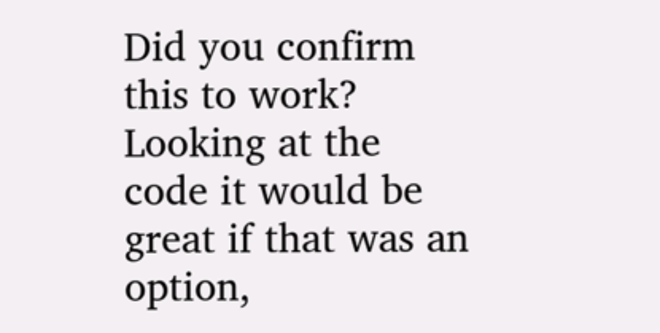Did you confirm this to work? Looking at the code it would be great if that was an option,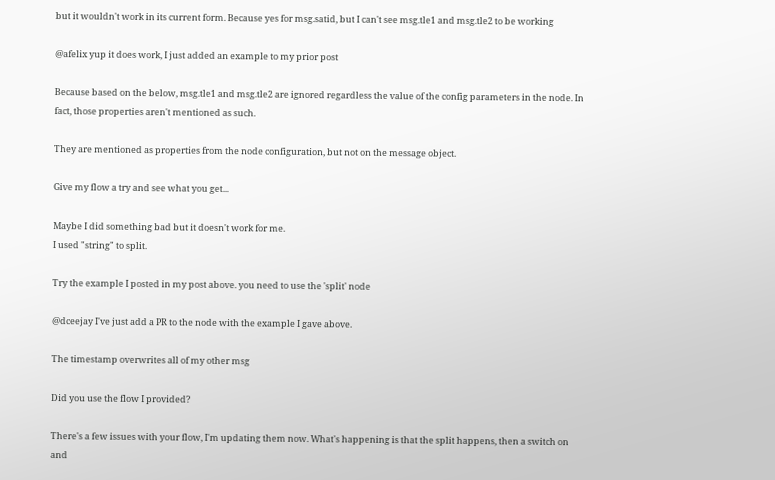but it wouldn't work in its current form. Because yes for msg.satid, but I can't see msg.tle1 and msg.tle2 to be working

@afelix yup it does work, I just added an example to my prior post

Because based on the below, msg.tle1 and msg.tle2 are ignored regardless the value of the config parameters in the node. In fact, those properties aren't mentioned as such.

They are mentioned as properties from the node configuration, but not on the message object.

Give my flow a try and see what you get...

Maybe I did something bad but it doesn't work for me.
I used "string" to split.

Try the example I posted in my post above. you need to use the 'split' node

@dceejay I've just add a PR to the node with the example I gave above.

The timestamp overwrites all of my other msg

Did you use the flow I provided?

There's a few issues with your flow, I'm updating them now. What's happening is that the split happens, then a switch on and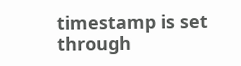timestamp is set through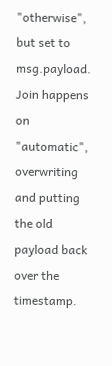"otherwise", but set to msg.payload. Join happens on "automatic", overwriting and putting the old payload back over the timestamp.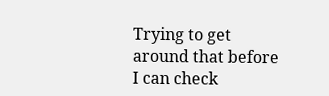Trying to get around that before I can check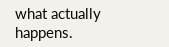what actually happens.